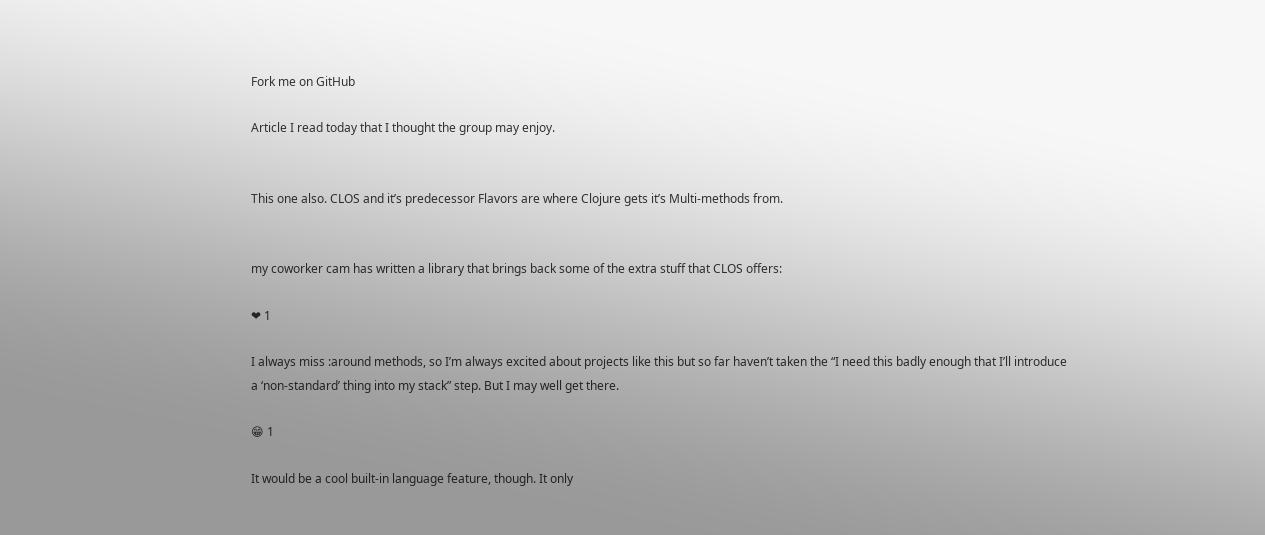Fork me on GitHub

Article I read today that I thought the group may enjoy.


This one also. CLOS and it’s predecessor Flavors are where Clojure gets it’s Multi-methods from.


my coworker cam has written a library that brings back some of the extra stuff that CLOS offers:

❤ 1

I always miss :around methods, so I’m always excited about projects like this but so far haven’t taken the “I need this badly enough that I’ll introduce a ‘non-standard’ thing into my stack” step. But I may well get there.

😁 1

It would be a cool built-in language feature, though. It only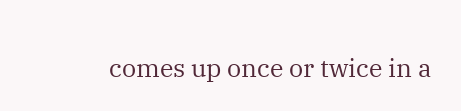comes up once or twice in a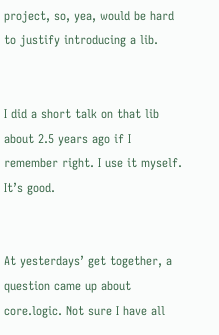project, so, yea, would be hard to justify introducing a lib.


I did a short talk on that lib about 2.5 years ago if I remember right. I use it myself. It’s good.


At yesterdays’ get together, a question came up about core.logic. Not sure I have all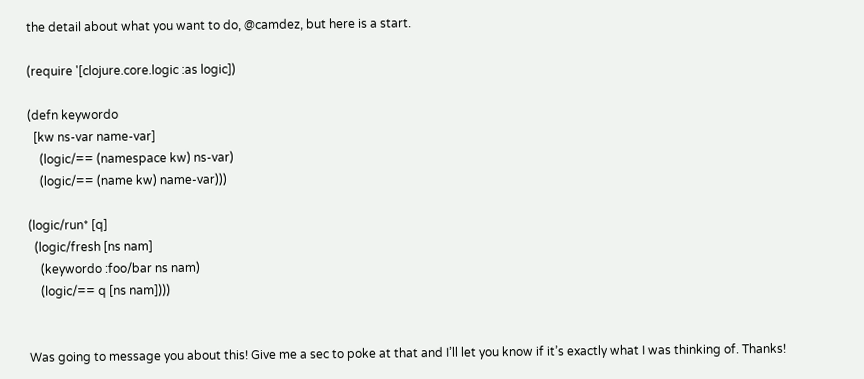the detail about what you want to do, @camdez, but here is a start.

(require '[clojure.core.logic :as logic])

(defn keywordo
  [kw ns-var name-var]
    (logic/== (namespace kw) ns-var)
    (logic/== (name kw) name-var)))

(logic/run* [q]
  (logic/fresh [ns nam]
    (keywordo :foo/bar ns nam)
    (logic/== q [ns nam])))


Was going to message you about this! Give me a sec to poke at that and I’ll let you know if it’s exactly what I was thinking of. Thanks!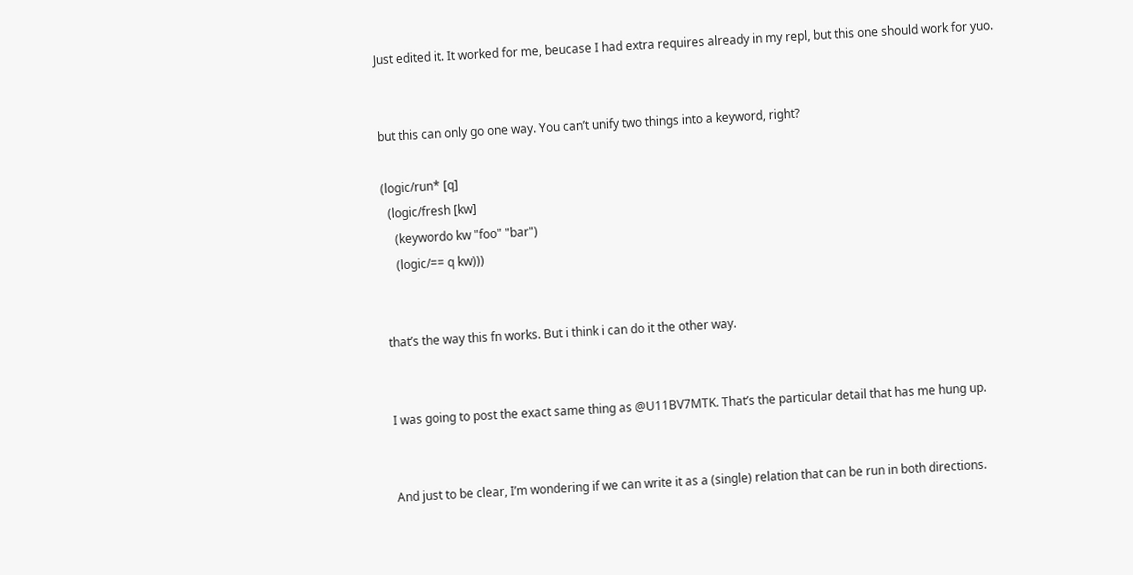Just edited it. It worked for me, beucase I had extra requires already in my repl, but this one should work for yuo.


but this can only go one way. You can’t unify two things into a keyword, right?

(logic/run* [q]
  (logic/fresh [kw]
    (keywordo kw "foo" "bar")
    (logic/== q kw)))


that’s the way this fn works. But i think i can do it the other way.


I was going to post the exact same thing as @U11BV7MTK. That’s the particular detail that has me hung up.


And just to be clear, I’m wondering if we can write it as a (single) relation that can be run in both directions.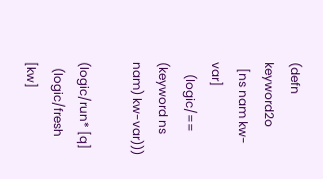(defn keyword2o
  [ns nam kw-var]
    (logic/== (keyword ns nam) kw-var)))

(logic/run* [q]
  (logic/fresh [kw]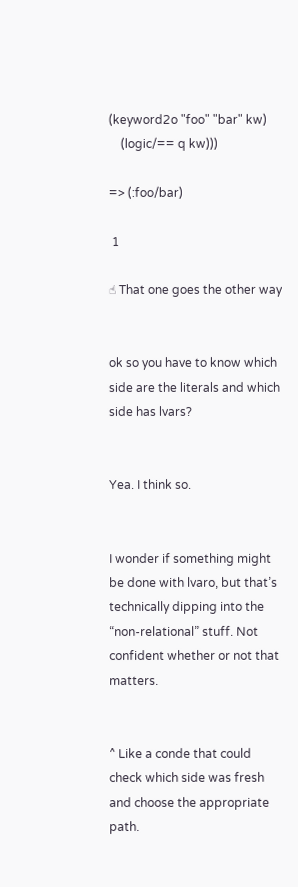(keyword2o "foo" "bar" kw)
    (logic/== q kw)))

=> (:foo/bar)

 1

☝ That one goes the other way


ok so you have to know which side are the literals and which side has lvars?


Yea. I think so.


I wonder if something might be done with lvaro, but that’s technically dipping into the “non-relational” stuff. Not confident whether or not that matters.


^ Like a conde that could check which side was fresh and choose the appropriate path.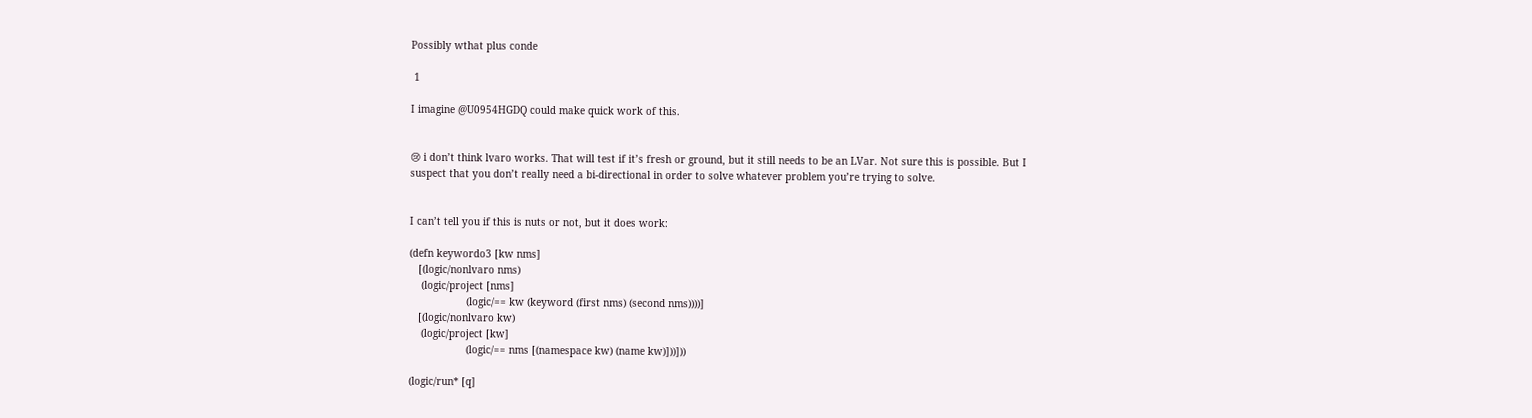Possibly wthat plus conde

 1

I imagine @U0954HGDQ could make quick work of this.


😢 i don’t think lvaro works. That will test if it’s fresh or ground, but it still needs to be an LVar. Not sure this is possible. But I suspect that you don’t really need a bi-directional in order to solve whatever problem you’re trying to solve.


I can’t tell you if this is nuts or not, but it does work:

(defn keywordo3 [kw nms]
   [(logic/nonlvaro nms)
    (logic/project [nms]
                   (logic/== kw (keyword (first nms) (second nms))))]
   [(logic/nonlvaro kw)
    (logic/project [kw]
                   (logic/== nms [(namespace kw) (name kw)]))]))

(logic/run* [q]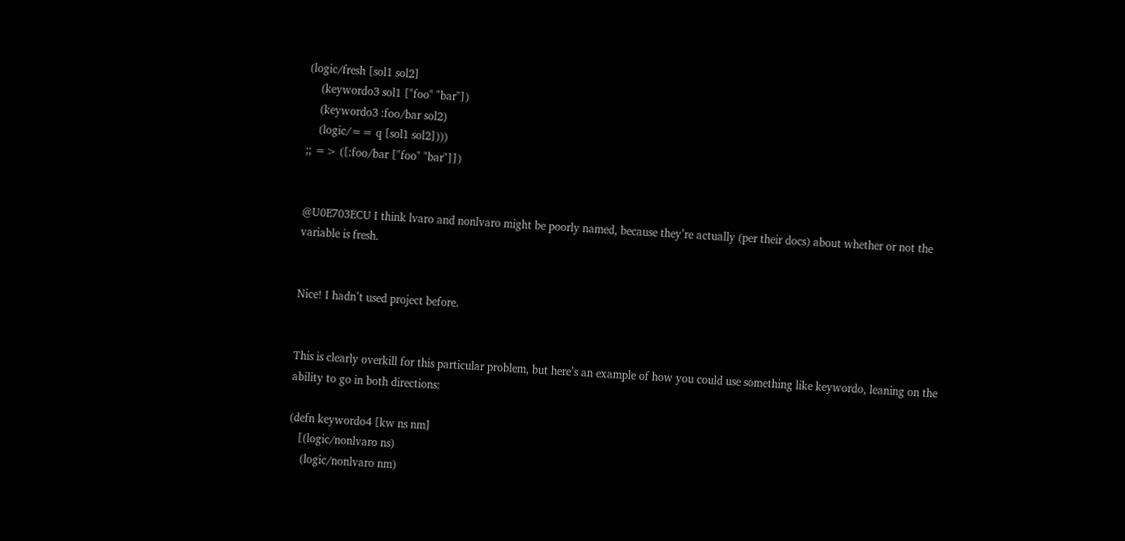(logic/fresh [sol1 sol2]
    (keywordo3 sol1 ["foo" "bar"])
    (keywordo3 :foo/bar sol2)
    (logic/== q [sol1 sol2])))
;; => ([:foo/bar ["foo" "bar"]])


@U0E703ECU I think lvaro and nonlvaro might be poorly named, because they’re actually (per their docs) about whether or not the variable is fresh.


Nice! I hadn’t used project before.


This is clearly overkill for this particular problem, but here’s an example of how you could use something like keywordo, leaning on the ability to go in both directions:

(defn keywordo4 [kw ns nm]
   [(logic/nonlvaro ns)
    (logic/nonlvaro nm)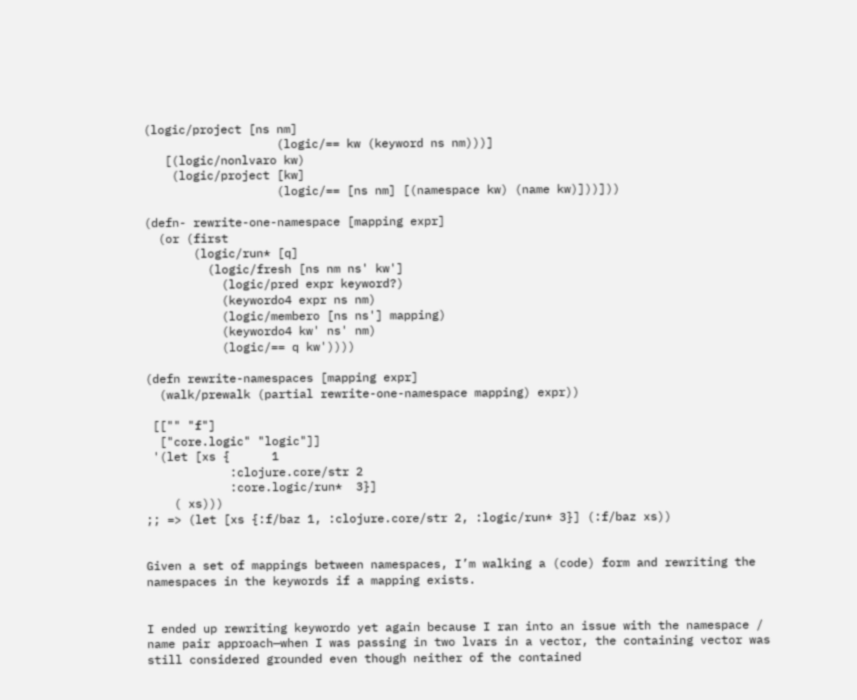(logic/project [ns nm]
                   (logic/== kw (keyword ns nm)))]
   [(logic/nonlvaro kw)
    (logic/project [kw]
                   (logic/== [ns nm] [(namespace kw) (name kw)]))]))

(defn- rewrite-one-namespace [mapping expr]
  (or (first
       (logic/run* [q]
         (logic/fresh [ns nm ns' kw']
           (logic/pred expr keyword?)
           (keywordo4 expr ns nm)
           (logic/membero [ns ns'] mapping)
           (keywordo4 kw' ns' nm)
           (logic/== q kw'))))

(defn rewrite-namespaces [mapping expr]
  (walk/prewalk (partial rewrite-one-namespace mapping) expr))

 [["" "f"]
  ["core.logic" "logic"]]
 '(let [xs {      1
            :clojure.core/str 2
            :core.logic/run*  3}]
    ( xs)))
;; => (let [xs {:f/baz 1, :clojure.core/str 2, :logic/run* 3}] (:f/baz xs))


Given a set of mappings between namespaces, I’m walking a (code) form and rewriting the namespaces in the keywords if a mapping exists.


I ended up rewriting keywordo yet again because I ran into an issue with the namespace / name pair approach—when I was passing in two lvars in a vector, the containing vector was still considered grounded even though neither of the contained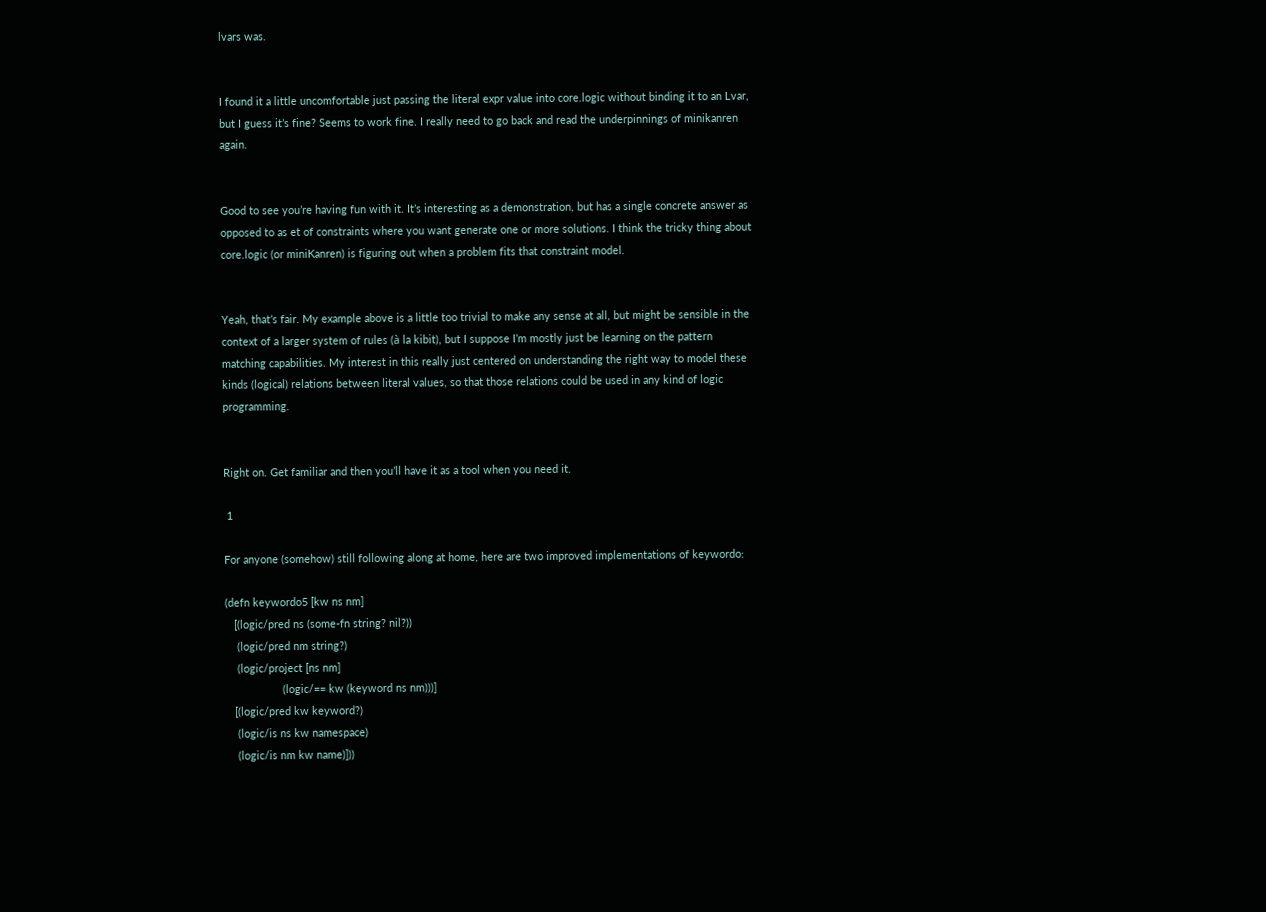lvars was.


I found it a little uncomfortable just passing the literal expr value into core.logic without binding it to an Lvar, but I guess it’s fine? Seems to work fine. I really need to go back and read the underpinnings of minikanren again.


Good to see you’re having fun with it. It’s interesting as a demonstration, but has a single concrete answer as opposed to as et of constraints where you want generate one or more solutions. I think the tricky thing about core.logic (or miniKanren) is figuring out when a problem fits that constraint model.


Yeah, that’s fair. My example above is a little too trivial to make any sense at all, but might be sensible in the context of a larger system of rules (à la kibit), but I suppose I’m mostly just be learning on the pattern matching capabilities. My interest in this really just centered on understanding the right way to model these kinds (logical) relations between literal values, so that those relations could be used in any kind of logic programming.


Right on. Get familiar and then you’ll have it as a tool when you need it.

 1

For anyone (somehow) still following along at home, here are two improved implementations of keywordo:

(defn keywordo5 [kw ns nm]
   [(logic/pred ns (some-fn string? nil?))
    (logic/pred nm string?)
    (logic/project [ns nm]
                   (logic/== kw (keyword ns nm)))]
   [(logic/pred kw keyword?)
    (logic/is ns kw namespace)
    (logic/is nm kw name)]))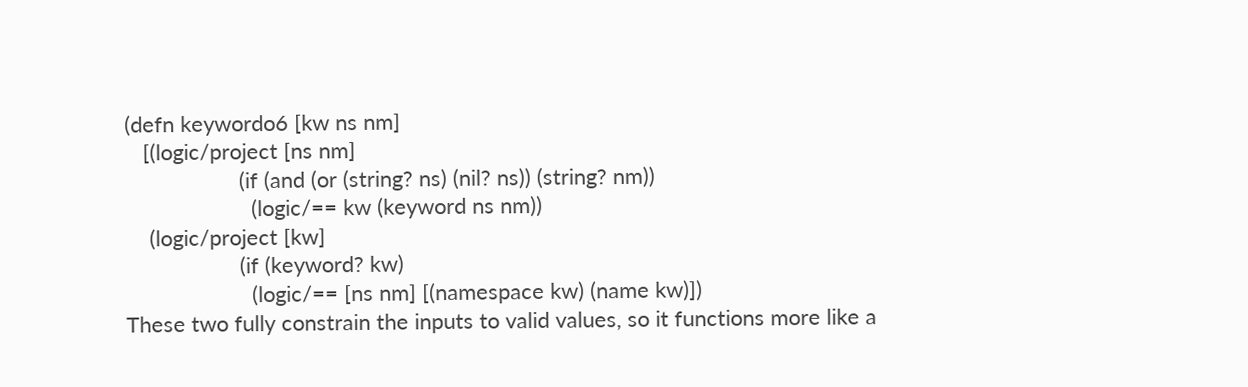(defn keywordo6 [kw ns nm]
   [(logic/project [ns nm]
                   (if (and (or (string? ns) (nil? ns)) (string? nm))
                     (logic/== kw (keyword ns nm))
    (logic/project [kw]
                   (if (keyword? kw)
                     (logic/== [ns nm] [(namespace kw) (name kw)])
These two fully constrain the inputs to valid values, so it functions more like a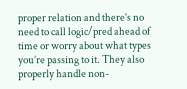proper relation and there’s no need to call logic/pred ahead of time or worry about what types you’re passing to it. They also properly handle non-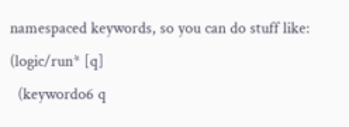namespaced keywords, so you can do stuff like:
(logic/run* [q]
  (keywordo6 q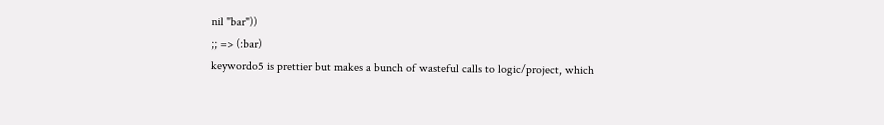nil "bar"))
;; => (:bar)
keywordo5 is prettier but makes a bunch of wasteful calls to logic/project, which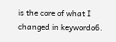is the core of what I changed in keywordo6.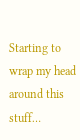Starting to wrap my head around this stuff…